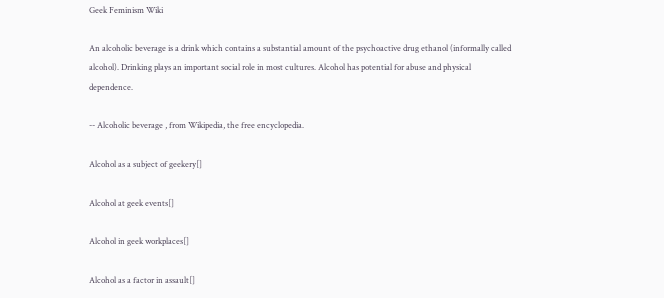Geek Feminism Wiki

An alcoholic beverage is a drink which contains a substantial amount of the psychoactive drug ethanol (informally called alcohol). Drinking plays an important social role in most cultures. Alcohol has potential for abuse and physical dependence.

-- Alcoholic beverage , from Wikipedia, the free encyclopedia.

Alcohol as a subject of geekery[]

Alcohol at geek events[]

Alcohol in geek workplaces[]

Alcohol as a factor in assault[]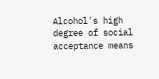Alcohol's high degree of social acceptance means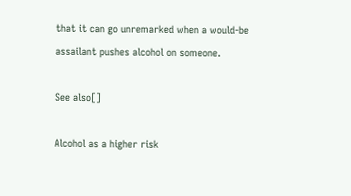that it can go unremarked when a would-be assailant pushes alcohol on someone.

See also[]

Alcohol as a higher risk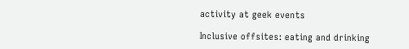activity at geek events

Inclusive offsites: eating and drinking